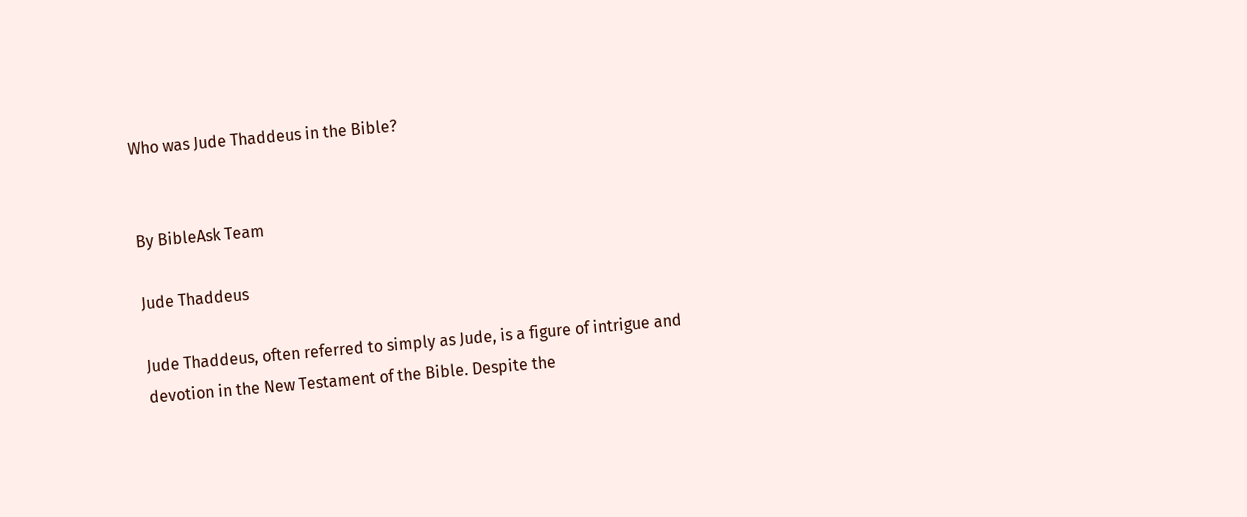Who was Jude Thaddeus in the Bible?


By BibleAsk Team

Jude Thaddeus

Jude Thaddeus, often referred to simply as Jude, is a figure of intrigue and devotion in the New Testament of the Bible. Despite the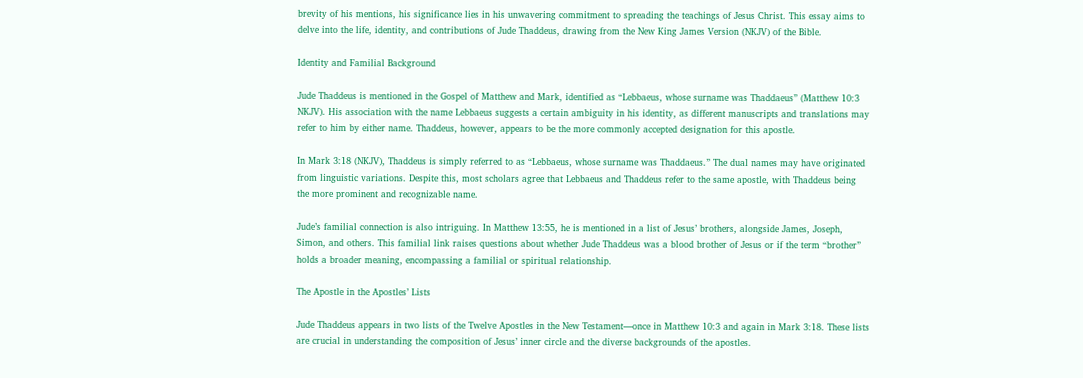brevity of his mentions, his significance lies in his unwavering commitment to spreading the teachings of Jesus Christ. This essay aims to delve into the life, identity, and contributions of Jude Thaddeus, drawing from the New King James Version (NKJV) of the Bible.

Identity and Familial Background

Jude Thaddeus is mentioned in the Gospel of Matthew and Mark, identified as “Lebbaeus, whose surname was Thaddaeus” (Matthew 10:3 NKJV). His association with the name Lebbaeus suggests a certain ambiguity in his identity, as different manuscripts and translations may refer to him by either name. Thaddeus, however, appears to be the more commonly accepted designation for this apostle.

In Mark 3:18 (NKJV), Thaddeus is simply referred to as “Lebbaeus, whose surname was Thaddaeus.” The dual names may have originated from linguistic variations. Despite this, most scholars agree that Lebbaeus and Thaddeus refer to the same apostle, with Thaddeus being the more prominent and recognizable name.

Jude’s familial connection is also intriguing. In Matthew 13:55, he is mentioned in a list of Jesus’ brothers, alongside James, Joseph, Simon, and others. This familial link raises questions about whether Jude Thaddeus was a blood brother of Jesus or if the term “brother” holds a broader meaning, encompassing a familial or spiritual relationship.

The Apostle in the Apostles’ Lists

Jude Thaddeus appears in two lists of the Twelve Apostles in the New Testament—once in Matthew 10:3 and again in Mark 3:18. These lists are crucial in understanding the composition of Jesus’ inner circle and the diverse backgrounds of the apostles.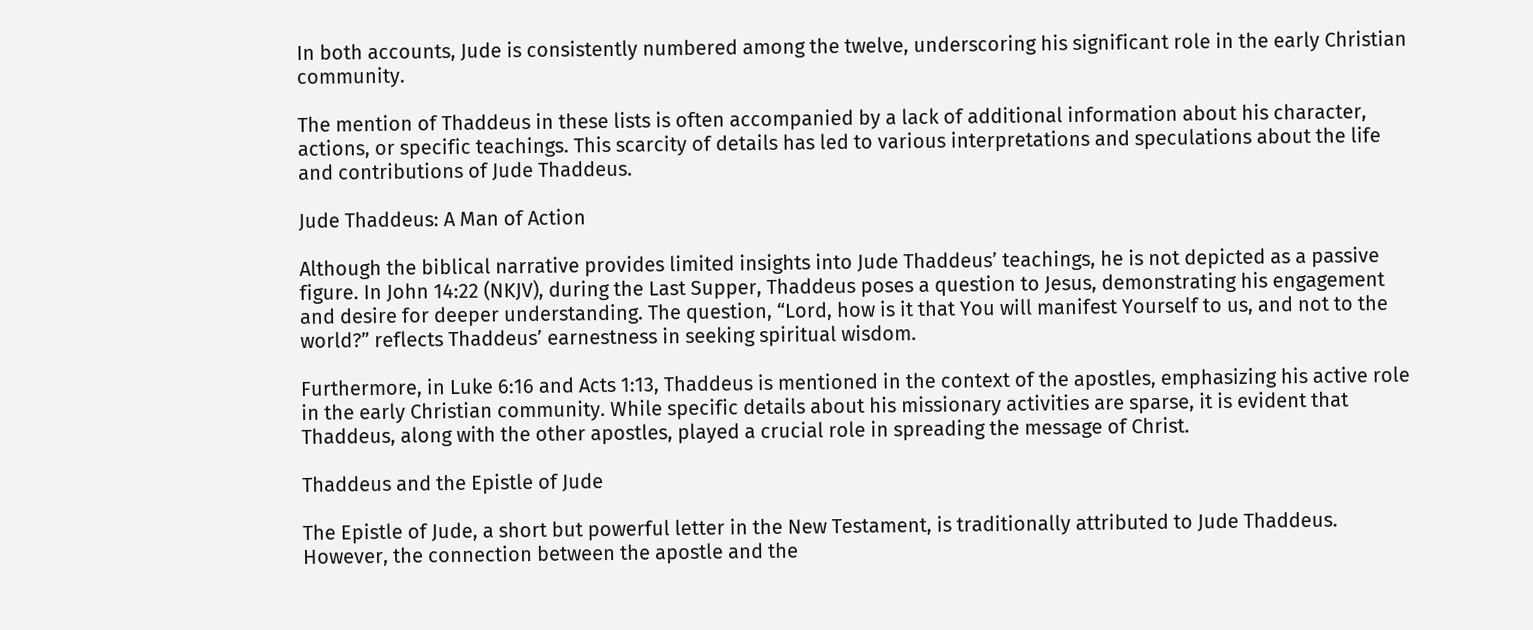In both accounts, Jude is consistently numbered among the twelve, underscoring his significant role in the early Christian community.

The mention of Thaddeus in these lists is often accompanied by a lack of additional information about his character, actions, or specific teachings. This scarcity of details has led to various interpretations and speculations about the life and contributions of Jude Thaddeus.

Jude Thaddeus: A Man of Action

Although the biblical narrative provides limited insights into Jude Thaddeus’ teachings, he is not depicted as a passive figure. In John 14:22 (NKJV), during the Last Supper, Thaddeus poses a question to Jesus, demonstrating his engagement and desire for deeper understanding. The question, “Lord, how is it that You will manifest Yourself to us, and not to the world?” reflects Thaddeus’ earnestness in seeking spiritual wisdom.

Furthermore, in Luke 6:16 and Acts 1:13, Thaddeus is mentioned in the context of the apostles, emphasizing his active role in the early Christian community. While specific details about his missionary activities are sparse, it is evident that Thaddeus, along with the other apostles, played a crucial role in spreading the message of Christ.

Thaddeus and the Epistle of Jude

The Epistle of Jude, a short but powerful letter in the New Testament, is traditionally attributed to Jude Thaddeus. However, the connection between the apostle and the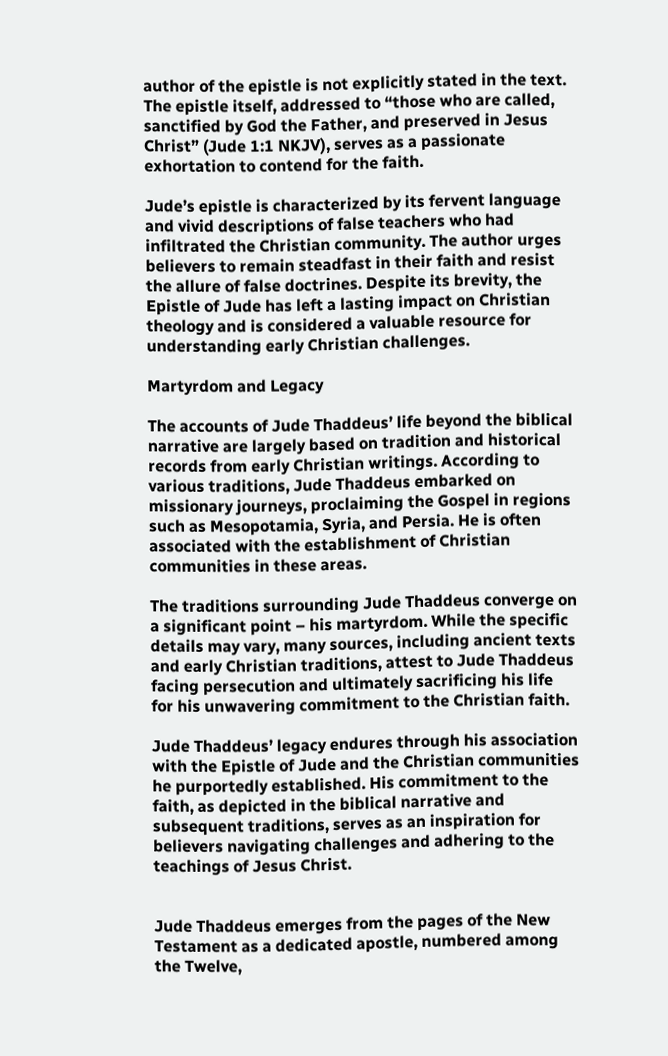author of the epistle is not explicitly stated in the text. The epistle itself, addressed to “those who are called, sanctified by God the Father, and preserved in Jesus Christ” (Jude 1:1 NKJV), serves as a passionate exhortation to contend for the faith.

Jude’s epistle is characterized by its fervent language and vivid descriptions of false teachers who had infiltrated the Christian community. The author urges believers to remain steadfast in their faith and resist the allure of false doctrines. Despite its brevity, the Epistle of Jude has left a lasting impact on Christian theology and is considered a valuable resource for understanding early Christian challenges.

Martyrdom and Legacy

The accounts of Jude Thaddeus’ life beyond the biblical narrative are largely based on tradition and historical records from early Christian writings. According to various traditions, Jude Thaddeus embarked on missionary journeys, proclaiming the Gospel in regions such as Mesopotamia, Syria, and Persia. He is often associated with the establishment of Christian communities in these areas.

The traditions surrounding Jude Thaddeus converge on a significant point – his martyrdom. While the specific details may vary, many sources, including ancient texts and early Christian traditions, attest to Jude Thaddeus facing persecution and ultimately sacrificing his life for his unwavering commitment to the Christian faith.

Jude Thaddeus’ legacy endures through his association with the Epistle of Jude and the Christian communities he purportedly established. His commitment to the faith, as depicted in the biblical narrative and subsequent traditions, serves as an inspiration for believers navigating challenges and adhering to the teachings of Jesus Christ.


Jude Thaddeus emerges from the pages of the New Testament as a dedicated apostle, numbered among the Twelve,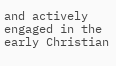and actively engaged in the early Christian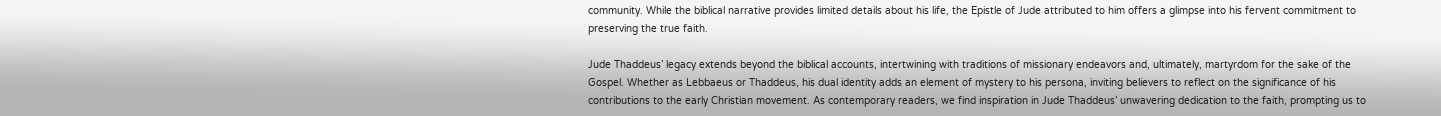community. While the biblical narrative provides limited details about his life, the Epistle of Jude attributed to him offers a glimpse into his fervent commitment to preserving the true faith.

Jude Thaddeus’ legacy extends beyond the biblical accounts, intertwining with traditions of missionary endeavors and, ultimately, martyrdom for the sake of the Gospel. Whether as Lebbaeus or Thaddeus, his dual identity adds an element of mystery to his persona, inviting believers to reflect on the significance of his contributions to the early Christian movement. As contemporary readers, we find inspiration in Jude Thaddeus’ unwavering dedication to the faith, prompting us to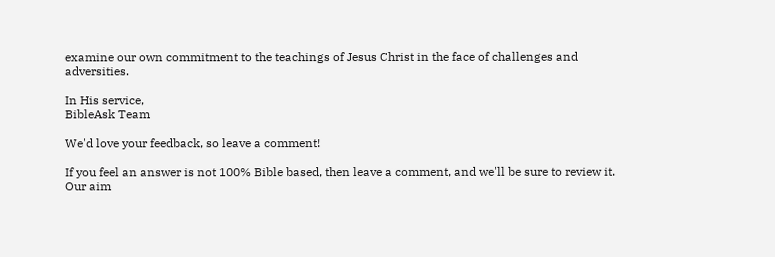examine our own commitment to the teachings of Jesus Christ in the face of challenges and adversities.

In His service,
BibleAsk Team

We'd love your feedback, so leave a comment!

If you feel an answer is not 100% Bible based, then leave a comment, and we'll be sure to review it.
Our aim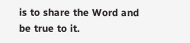is to share the Word and be true to it.